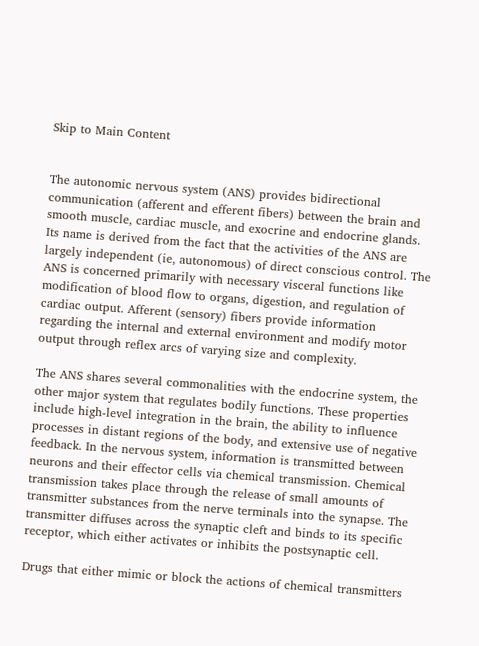Skip to Main Content


The autonomic nervous system (ANS) provides bidirectional communication (afferent and efferent fibers) between the brain and smooth muscle, cardiac muscle, and exocrine and endocrine glands. Its name is derived from the fact that the activities of the ANS are largely independent (ie, autonomous) of direct conscious control. The ANS is concerned primarily with necessary visceral functions like modification of blood flow to organs, digestion, and regulation of cardiac output. Afferent (sensory) fibers provide information regarding the internal and external environment and modify motor output through reflex arcs of varying size and complexity.

The ANS shares several commonalities with the endocrine system, the other major system that regulates bodily functions. These properties include high-level integration in the brain, the ability to influence processes in distant regions of the body, and extensive use of negative feedback. In the nervous system, information is transmitted between neurons and their effector cells via chemical transmission. Chemical transmission takes place through the release of small amounts of transmitter substances from the nerve terminals into the synapse. The transmitter diffuses across the synaptic cleft and binds to its specific receptor, which either activates or inhibits the postsynaptic cell.

Drugs that either mimic or block the actions of chemical transmitters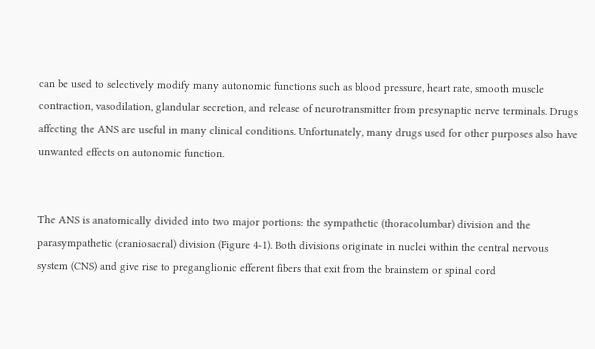can be used to selectively modify many autonomic functions such as blood pressure, heart rate, smooth muscle contraction, vasodilation, glandular secretion, and release of neurotransmitter from presynaptic nerve terminals. Drugs affecting the ANS are useful in many clinical conditions. Unfortunately, many drugs used for other purposes also have unwanted effects on autonomic function.


The ANS is anatomically divided into two major portions: the sympathetic (thoracolumbar) division and the parasympathetic (craniosacral) division (Figure 4-1). Both divisions originate in nuclei within the central nervous system (CNS) and give rise to preganglionic efferent fibers that exit from the brainstem or spinal cord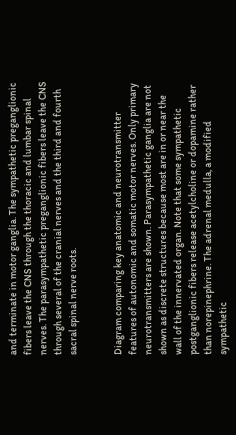and terminate in motor ganglia. The sympathetic preganglionic fibers leave the CNS through the thoracic and lumbar spinal nerves. The parasympathetic preganglionic fibers leave the CNS through several of the cranial nerves and the third and fourth sacral spinal nerve roots.


Diagram comparing key anatomic and neurotransmitter features of autonomic and somatic motor nerves. Only primary neurotransmitters are shown. Parasympathetic ganglia are not shown as discrete structures because most are in or near the wall of the innervated organ. Note that some sympathetic postganglionic fibers release acetylcholine or dopamine rather than norepinephrine. The adrenal medulla, a modified sympathetic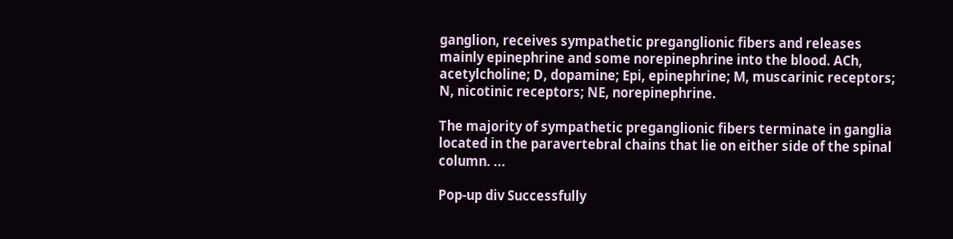ganglion, receives sympathetic preganglionic fibers and releases mainly epinephrine and some norepinephrine into the blood. ACh, acetylcholine; D, dopamine; Epi, epinephrine; M, muscarinic receptors; N, nicotinic receptors; NE, norepinephrine.

The majority of sympathetic preganglionic fibers terminate in ganglia located in the paravertebral chains that lie on either side of the spinal column. ...

Pop-up div Successfully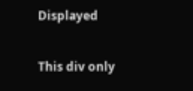Displayed

This div only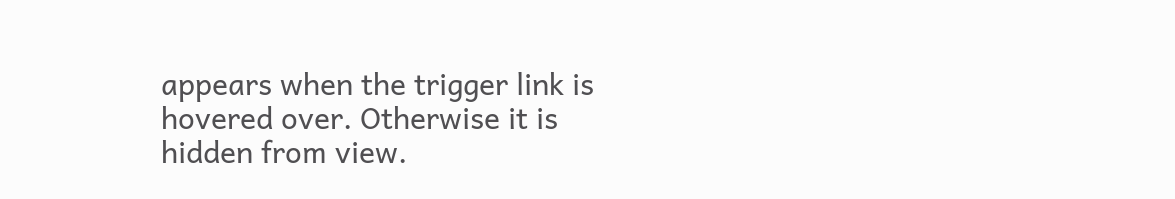appears when the trigger link is hovered over. Otherwise it is hidden from view.